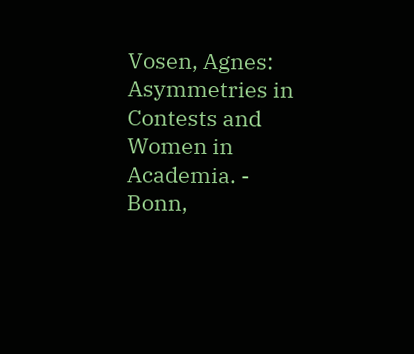Vosen, Agnes: Asymmetries in Contests and Women in Academia. - Bonn,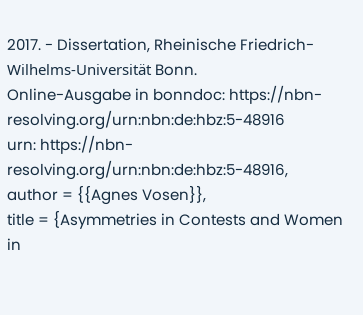2017. - Dissertation, Rheinische Friedrich-Wilhelms-Universität Bonn.
Online-Ausgabe in bonndoc: https://nbn-resolving.org/urn:nbn:de:hbz:5-48916
urn: https://nbn-resolving.org/urn:nbn:de:hbz:5-48916,
author = {{Agnes Vosen}},
title = {Asymmetries in Contests and Women in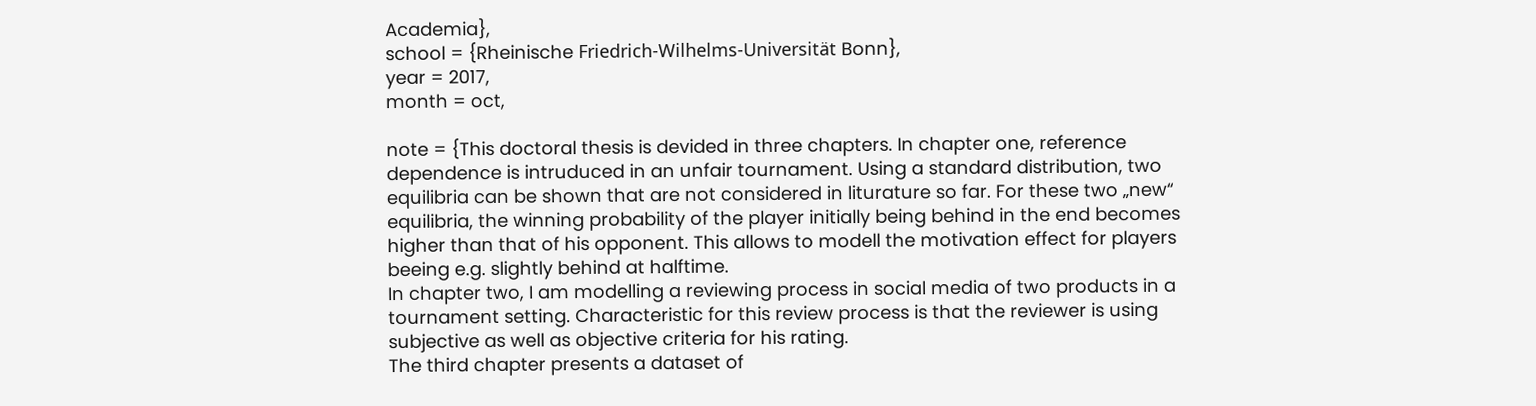Academia},
school = {Rheinische Friedrich-Wilhelms-Universität Bonn},
year = 2017,
month = oct,

note = {This doctoral thesis is devided in three chapters. In chapter one, reference dependence is intruduced in an unfair tournament. Using a standard distribution, two equilibria can be shown that are not considered in liturature so far. For these two „new“ equilibria, the winning probability of the player initially being behind in the end becomes higher than that of his opponent. This allows to modell the motivation effect for players beeing e.g. slightly behind at halftime.
In chapter two, I am modelling a reviewing process in social media of two products in a tournament setting. Characteristic for this review process is that the reviewer is using subjective as well as objective criteria for his rating.
The third chapter presents a dataset of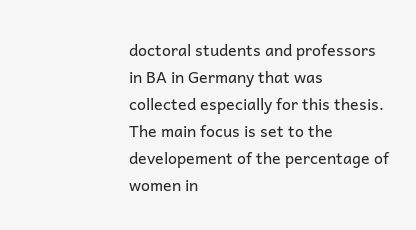doctoral students and professors in BA in Germany that was collected especially for this thesis. The main focus is set to the developement of the percentage of women in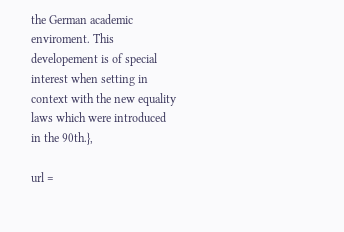the German academic enviroment. This developement is of special interest when setting in context with the new equality laws which were introduced in the 90th.},

url =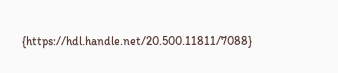{https://hdl.handle.net/20.500.11811/7088}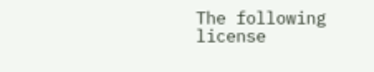The following license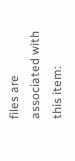files are associated with this item: